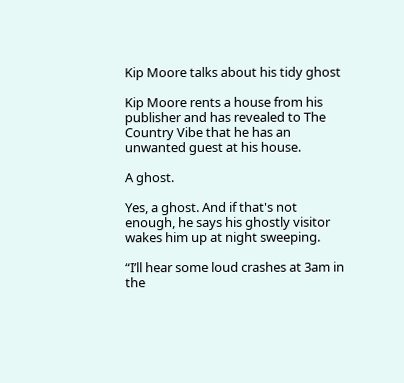Kip Moore talks about his tidy ghost

Kip Moore rents a house from his publisher and has revealed to The Country Vibe that he has an unwanted guest at his house.

A ghost.

Yes, a ghost. And if that's not enough, he says his ghostly visitor wakes him up at night sweeping.

“I’ll hear some loud crashes at 3am in the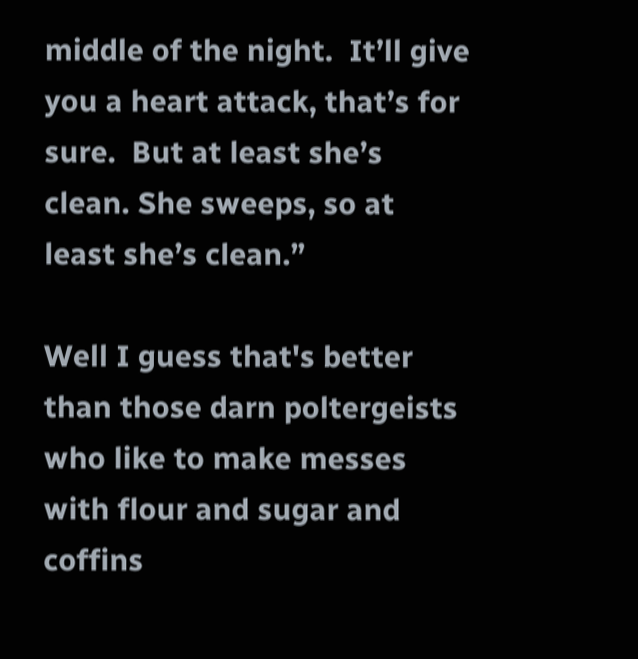middle of the night.  It’ll give you a heart attack, that’s for sure.  But at least she’s clean. She sweeps, so at least she’s clean.”

Well I guess that's better than those darn poltergeists who like to make messes with flour and sugar and coffins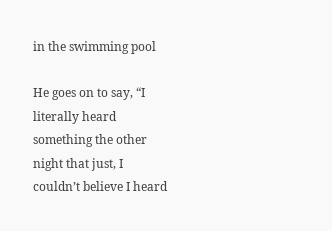in the swimming pool

He goes on to say, “I literally heard something the other night that just, I couldn’t believe I heard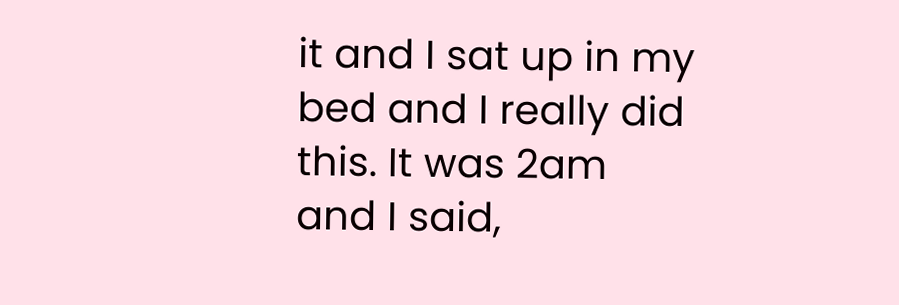it and I sat up in my bed and I really did this. It was 2am and I said,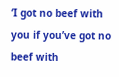‘I got no beef with you if you’ve got no beef with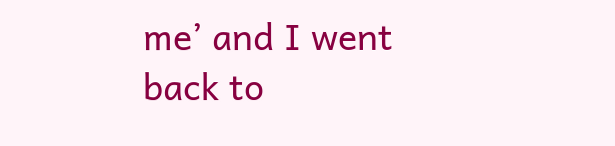me’ and I went back to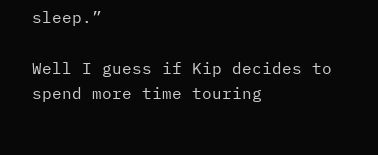sleep.”

Well I guess if Kip decides to spend more time touring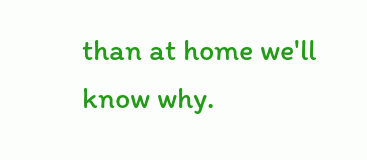than at home we'll know why.